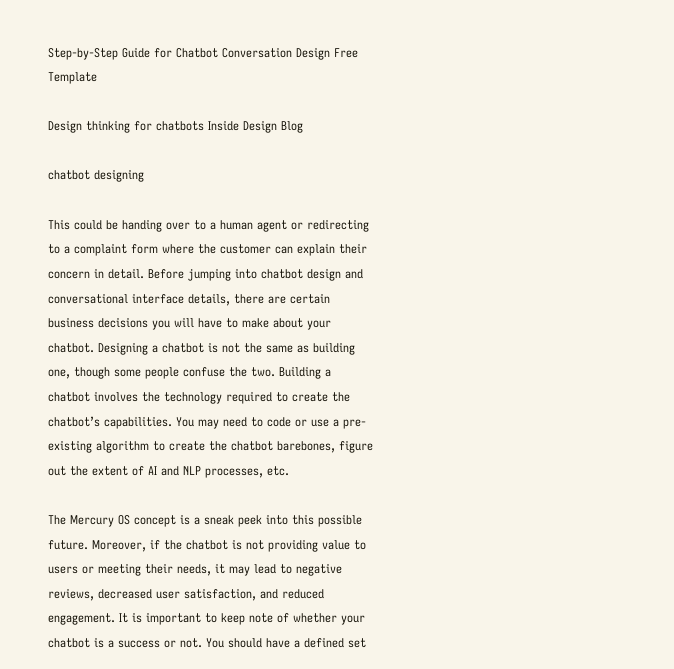Step-by-Step Guide for Chatbot Conversation Design Free Template

Design thinking for chatbots Inside Design Blog

chatbot designing

This could be handing over to a human agent or redirecting to a complaint form where the customer can explain their concern in detail. Before jumping into chatbot design and conversational interface details, there are certain business decisions you will have to make about your chatbot. Designing a chatbot is not the same as building one, though some people confuse the two. Building a chatbot involves the technology required to create the chatbot’s capabilities. You may need to code or use a pre-existing algorithm to create the chatbot barebones, figure out the extent of AI and NLP processes, etc.

The Mercury OS concept is a sneak peek into this possible future. Moreover, if the chatbot is not providing value to users or meeting their needs, it may lead to negative reviews, decreased user satisfaction, and reduced engagement. It is important to keep note of whether your chatbot is a success or not. You should have a defined set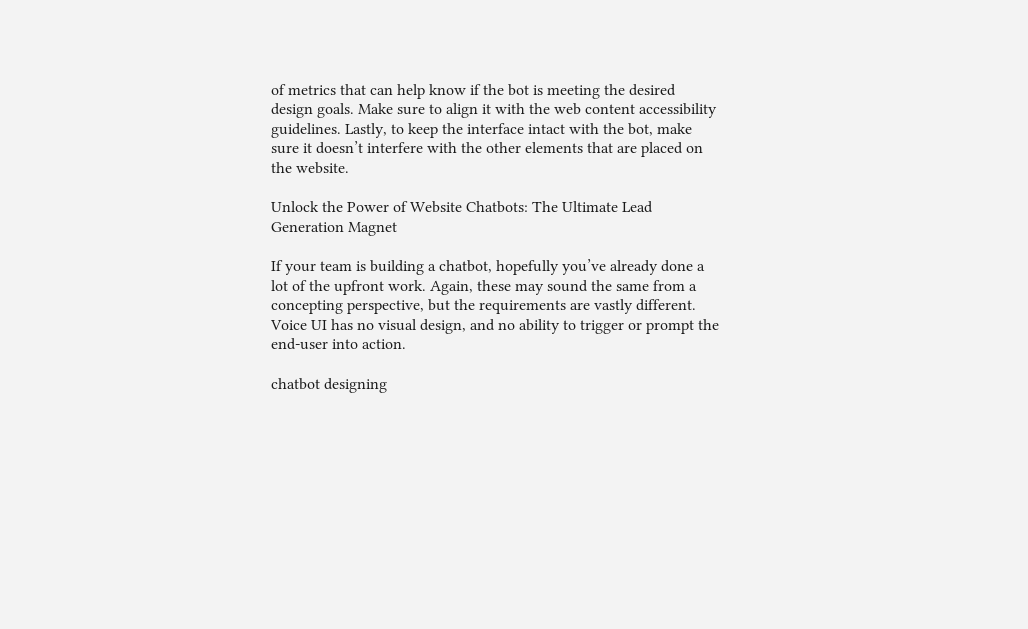of metrics that can help know if the bot is meeting the desired design goals. Make sure to align it with the web content accessibility guidelines. Lastly, to keep the interface intact with the bot, make sure it doesn’t interfere with the other elements that are placed on the website.

Unlock the Power of Website Chatbots: The Ultimate Lead Generation Magnet

If your team is building a chatbot, hopefully you’ve already done a lot of the upfront work. Again, these may sound the same from a concepting perspective, but the requirements are vastly different. Voice UI has no visual design, and no ability to trigger or prompt the end-user into action.

chatbot designing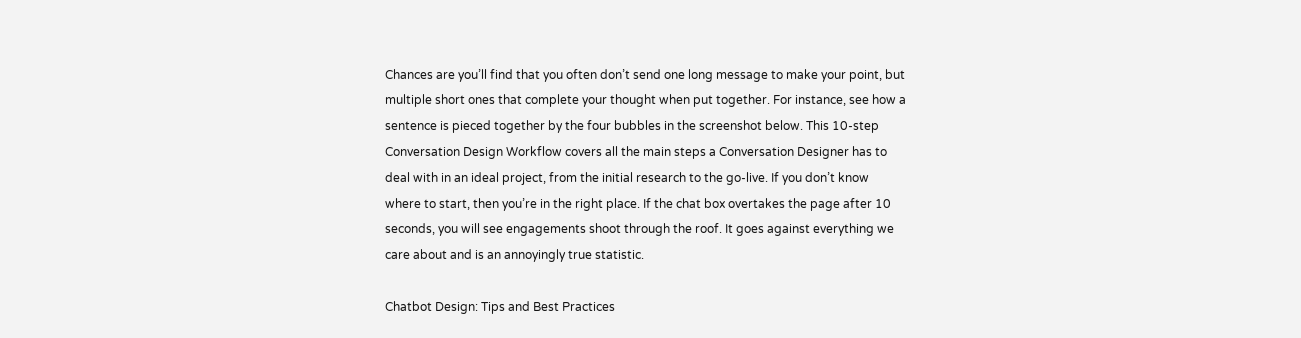Chances are you’ll find that you often don’t send one long message to make your point, but multiple short ones that complete your thought when put together. For instance, see how a sentence is pieced together by the four bubbles in the screenshot below. This 10-step Conversation Design Workflow covers all the main steps a Conversation Designer has to deal with in an ideal project, from the initial research to the go-live. If you don’t know where to start, then you’re in the right place. If the chat box overtakes the page after 10 seconds, you will see engagements shoot through the roof. It goes against everything we care about and is an annoyingly true statistic.

Chatbot Design: Tips and Best Practices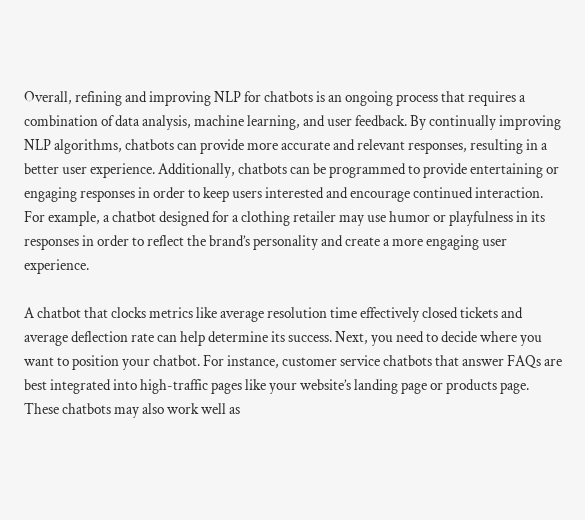Overall, refining and improving NLP for chatbots is an ongoing process that requires a combination of data analysis, machine learning, and user feedback. By continually improving NLP algorithms, chatbots can provide more accurate and relevant responses, resulting in a better user experience. Additionally, chatbots can be programmed to provide entertaining or engaging responses in order to keep users interested and encourage continued interaction. For example, a chatbot designed for a clothing retailer may use humor or playfulness in its responses in order to reflect the brand’s personality and create a more engaging user experience.

A chatbot that clocks metrics like average resolution time effectively closed tickets and average deflection rate can help determine its success. Next, you need to decide where you want to position your chatbot. For instance, customer service chatbots that answer FAQs are best integrated into high-traffic pages like your website’s landing page or products page. These chatbots may also work well as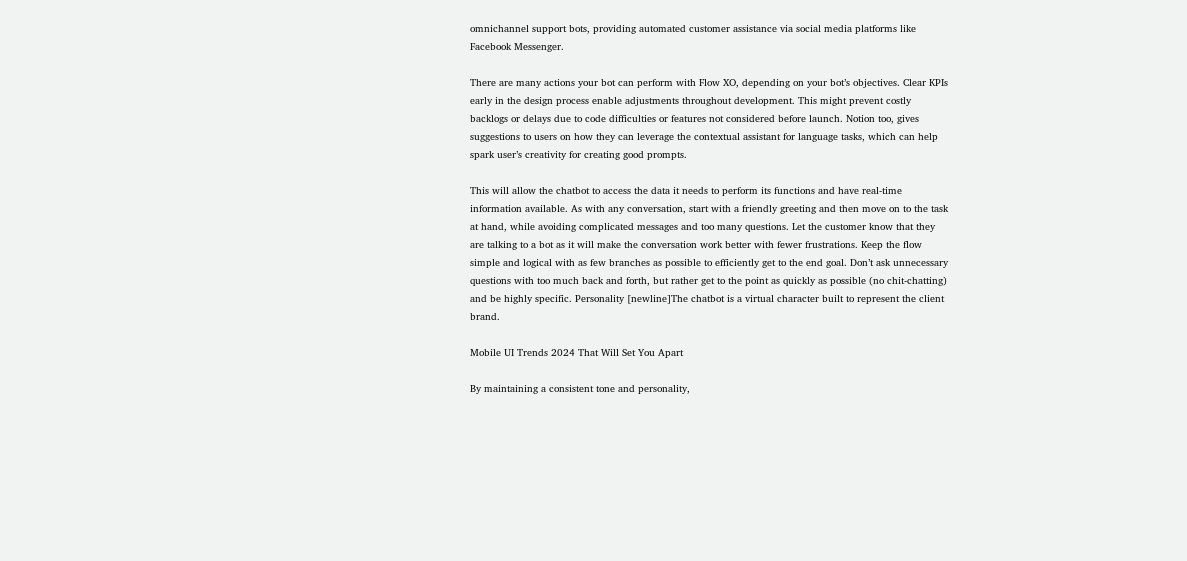omnichannel support bots, providing automated customer assistance via social media platforms like Facebook Messenger.

There are many actions your bot can perform with Flow XO, depending on your bot’s objectives. Clear KPIs early in the design process enable adjustments throughout development. This might prevent costly backlogs or delays due to code difficulties or features not considered before launch. Notion too, gives suggestions to users on how they can leverage the contextual assistant for language tasks, which can help spark user’s creativity for creating good prompts.

This will allow the chatbot to access the data it needs to perform its functions and have real-time information available. As with any conversation, start with a friendly greeting and then move on to the task at hand, while avoiding complicated messages and too many questions. Let the customer know that they are talking to a bot as it will make the conversation work better with fewer frustrations. Keep the flow simple and logical with as few branches as possible to efficiently get to the end goal. Don’t ask unnecessary questions with too much back and forth, but rather get to the point as quickly as possible (no chit-chatting) and be highly specific. Personality [newline]The chatbot is a virtual character built to represent the client brand.

Mobile UI Trends 2024 That Will Set You Apart

By maintaining a consistent tone and personality,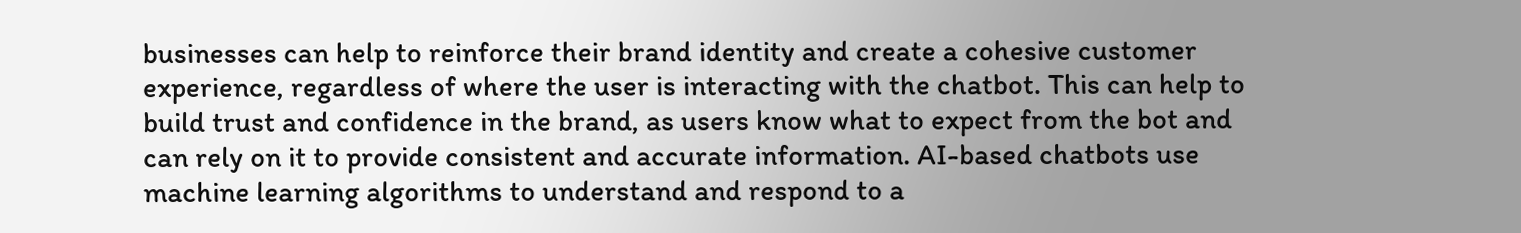businesses can help to reinforce their brand identity and create a cohesive customer experience, regardless of where the user is interacting with the chatbot. This can help to build trust and confidence in the brand, as users know what to expect from the bot and can rely on it to provide consistent and accurate information. AI-based chatbots use machine learning algorithms to understand and respond to a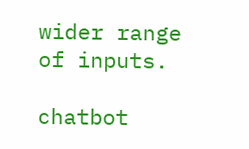wider range of inputs.

chatbot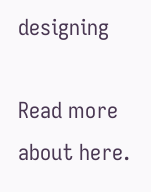designing

Read more about here.